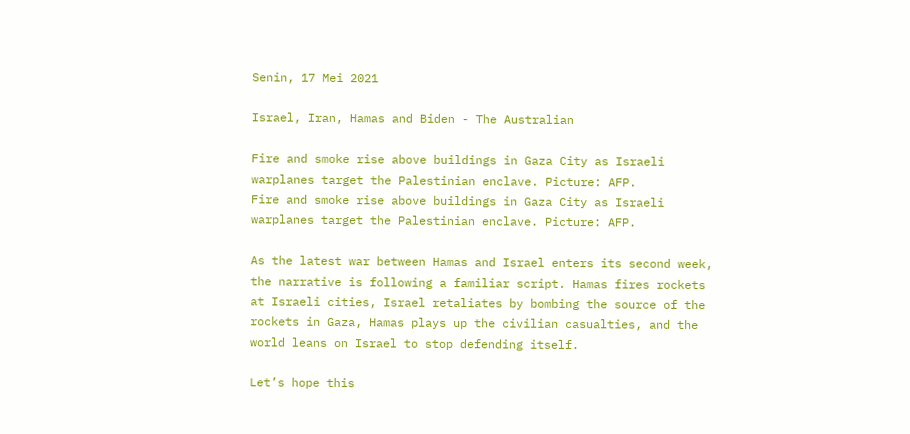Senin, 17 Mei 2021

Israel, Iran, Hamas and Biden - The Australian

Fire and smoke rise above buildings in Gaza City as Israeli warplanes target the Palestinian enclave. Picture: AFP.
Fire and smoke rise above buildings in Gaza City as Israeli warplanes target the Palestinian enclave. Picture: AFP.

As the latest war between Hamas and Israel enters its second week, the narrative is following a familiar script. Hamas fires rockets at Israeli cities, Israel retaliates by bombing the source of the rockets in Gaza, Hamas plays up the civilian casualties, and the world leans on Israel to stop defending itself.

Let’s hope this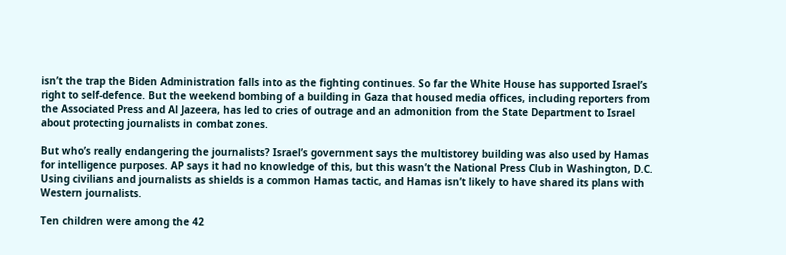isn’t the trap the Biden Administration falls into as the fighting continues. So far the White House has supported Israel’s right to self-defence. But the weekend bombing of a building in Gaza that housed media offices, including reporters from the Associated Press and Al Jazeera, has led to cries of outrage and an admonition from the State Department to Israel about protecting journalists in combat zones.

But who’s really endangering the journalists? Israel’s government says the multistorey building was also used by Hamas for intelligence purposes. AP says it had no knowledge of this, but this wasn’t the National Press Club in Washington, D.C. Using civilians and journalists as shields is a common Hamas tactic, and Hamas isn’t likely to have shared its plans with Western journalists.

Ten children were among the 42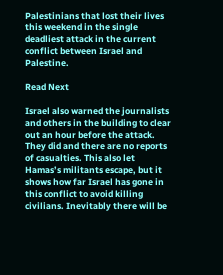Palestinians that lost their lives this weekend in the single deadliest attack in the current conflict between Israel and Palestine.

Read Next

Israel also warned the journalists and others in the building to clear out an hour before the attack. They did and there are no reports of casualties. This also let Hamas’s militants escape, but it shows how far Israel has gone in this conflict to avoid killing civilians. Inevitably there will be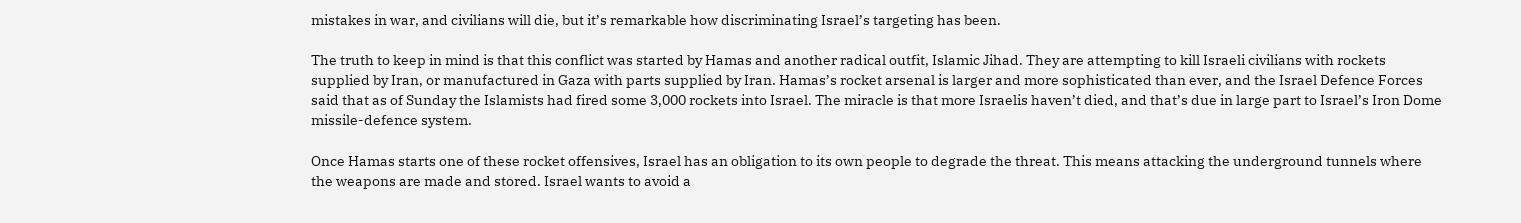mistakes in war, and civilians will die, but it’s remarkable how discriminating Israel’s targeting has been.

The truth to keep in mind is that this conflict was started by Hamas and another radical outfit, Islamic Jihad. They are attempting to kill Israeli civilians with rockets supplied by Iran, or manufactured in Gaza with parts supplied by Iran. Hamas’s rocket arsenal is larger and more sophisticated than ever, and the Israel Defence Forces said that as of Sunday the Islamists had fired some 3,000 rockets into Israel. The miracle is that more Israelis haven’t died, and that’s due in large part to Israel’s Iron Dome missile-defence system.

Once Hamas starts one of these rocket offensives, Israel has an obligation to its own people to degrade the threat. This means attacking the underground tunnels where the weapons are made and stored. Israel wants to avoid a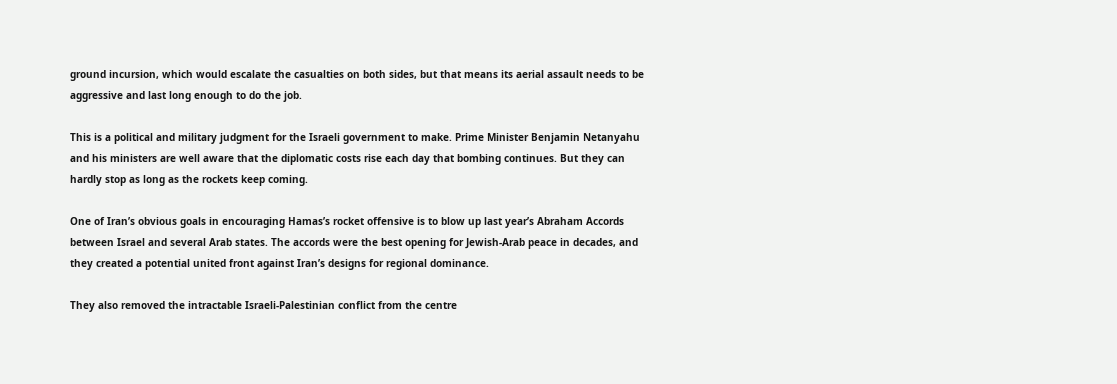ground incursion, which would escalate the casualties on both sides, but that means its aerial assault needs to be aggressive and last long enough to do the job.

This is a political and military judgment for the Israeli government to make. Prime Minister Benjamin Netanyahu and his ministers are well aware that the diplomatic costs rise each day that bombing continues. But they can hardly stop as long as the rockets keep coming.

One of Iran’s obvious goals in encouraging Hamas’s rocket offensive is to blow up last year’s Abraham Accords between Israel and several Arab states. The accords were the best opening for Jewish-Arab peace in decades, and they created a potential united front against Iran’s designs for regional dominance.

They also removed the intractable Israeli-Palestinian conflict from the centre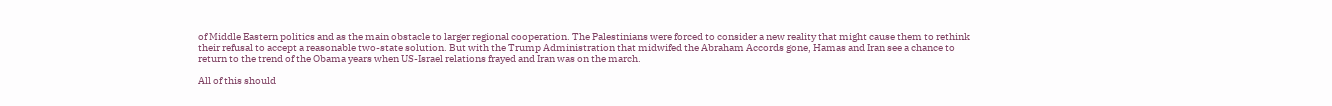of Middle Eastern politics and as the main obstacle to larger regional cooperation. The Palestinians were forced to consider a new reality that might cause them to rethink their refusal to accept a reasonable two-state solution. But with the Trump Administration that midwifed the Abraham Accords gone, Hamas and Iran see a chance to return to the trend of the Obama years when US-Israel relations frayed and Iran was on the march.

All of this should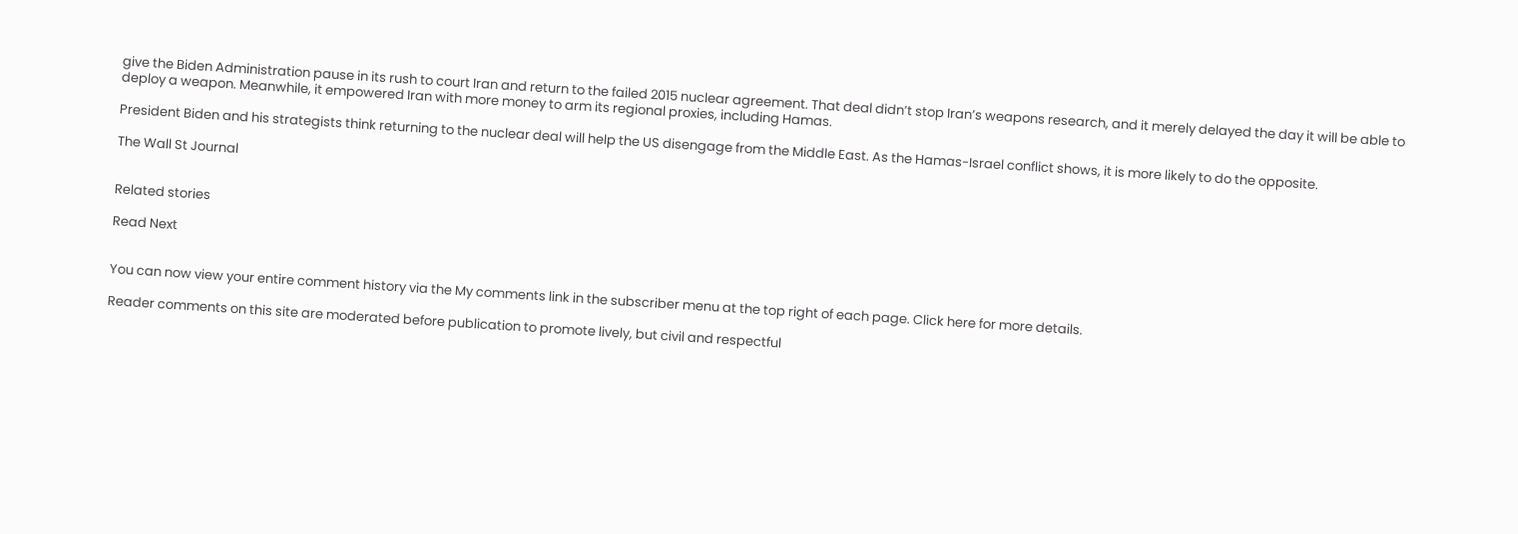give the Biden Administration pause in its rush to court Iran and return to the failed 2015 nuclear agreement. That deal didn’t stop Iran’s weapons research, and it merely delayed the day it will be able to deploy a weapon. Meanwhile, it empowered Iran with more money to arm its regional proxies, including Hamas.

President Biden and his strategists think returning to the nuclear deal will help the US disengage from the Middle East. As the Hamas-Israel conflict shows, it is more likely to do the opposite.

The Wall St Journal


Related stories

Read Next


You can now view your entire comment history via the My comments link in the subscriber menu at the top right of each page. Click here for more details.

Reader comments on this site are moderated before publication to promote lively, but civil and respectful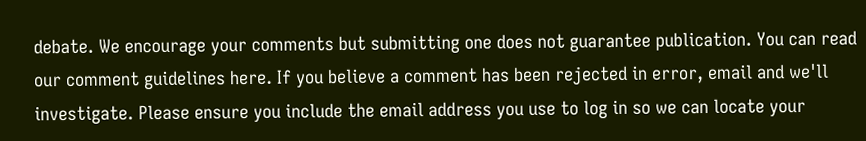debate. We encourage your comments but submitting one does not guarantee publication. You can read our comment guidelines here. If you believe a comment has been rejected in error, email and we'll investigate. Please ensure you include the email address you use to log in so we can locate your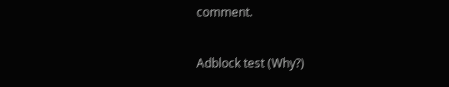comment.

Adblock test (Why?)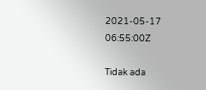2021-05-17 06:55:00Z

Tidak ada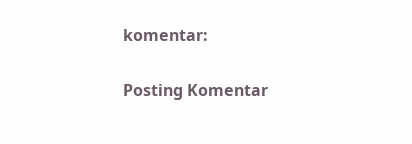komentar:

Posting Komentar